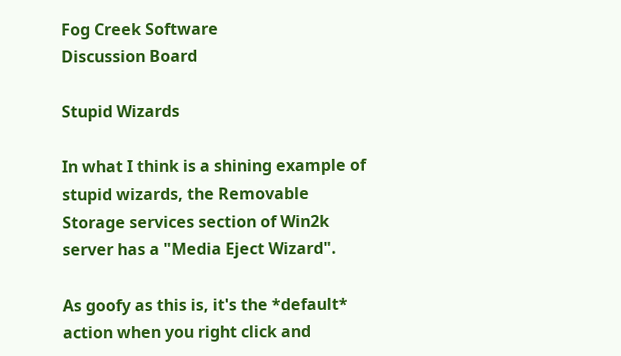Fog Creek Software
Discussion Board

Stupid Wizards

In what I think is a shining example of stupid wizards, the Removable Storage services section of Win2k server has a "Media Eject Wizard".

As goofy as this is, it's the *default* action when you right click and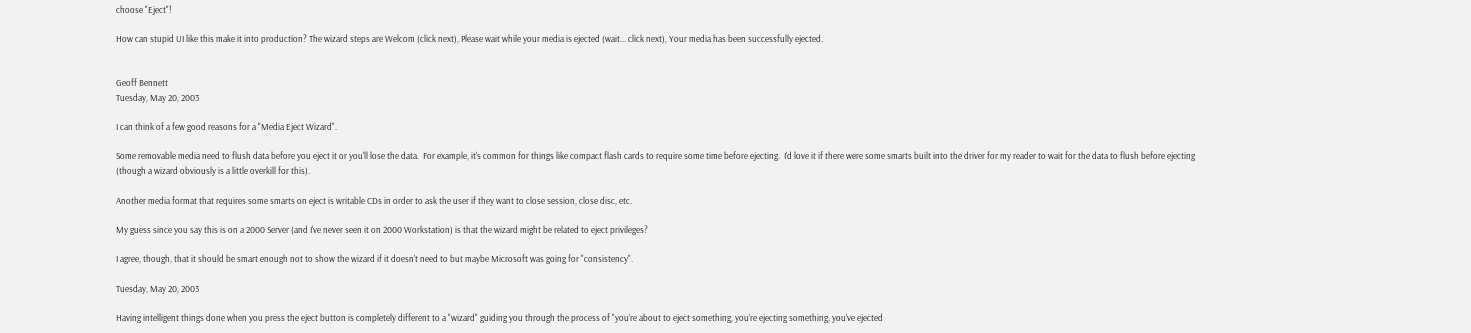choose "Eject"!

How can stupid UI like this make it into production? The wizard steps are Welcom (click next), Please wait while your media is ejected (wait... click next), Your media has been successfully ejected.


Geoff Bennett
Tuesday, May 20, 2003

I can think of a few good reasons for a "Media Eject Wizard".

Some removable media need to flush data before you eject it or you'll lose the data.  For example, it's common for things like compact flash cards to require some time before ejecting.  I'd love it if there were some smarts built into the driver for my reader to wait for the data to flush before ejecting (though a wizard obviously is a little overkill for this).

Another media format that requires some smarts on eject is writable CDs in order to ask the user if they want to close session, close disc, etc.

My guess since you say this is on a 2000 Server (and I've never seen it on 2000 Workstation) is that the wizard might be related to eject privileges?

I agree, though, that it should be smart enough not to show the wizard if it doesn't need to but maybe Microsoft was going for "consistency".

Tuesday, May 20, 2003

Having intelligent things done when you press the eject button is completely different to a "wizard" guiding you through the process of "you're about to eject something, you're ejecting something, you've ejected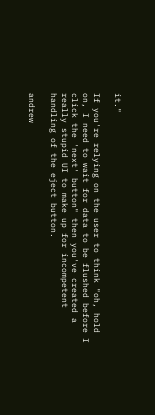it."

If you're relying on the user to think "oh, hold on, I need to wait for data to be flushed before I click the 'next' button" then you've created a really stupid UI to make up for incompetent handling of the eject button.

andrew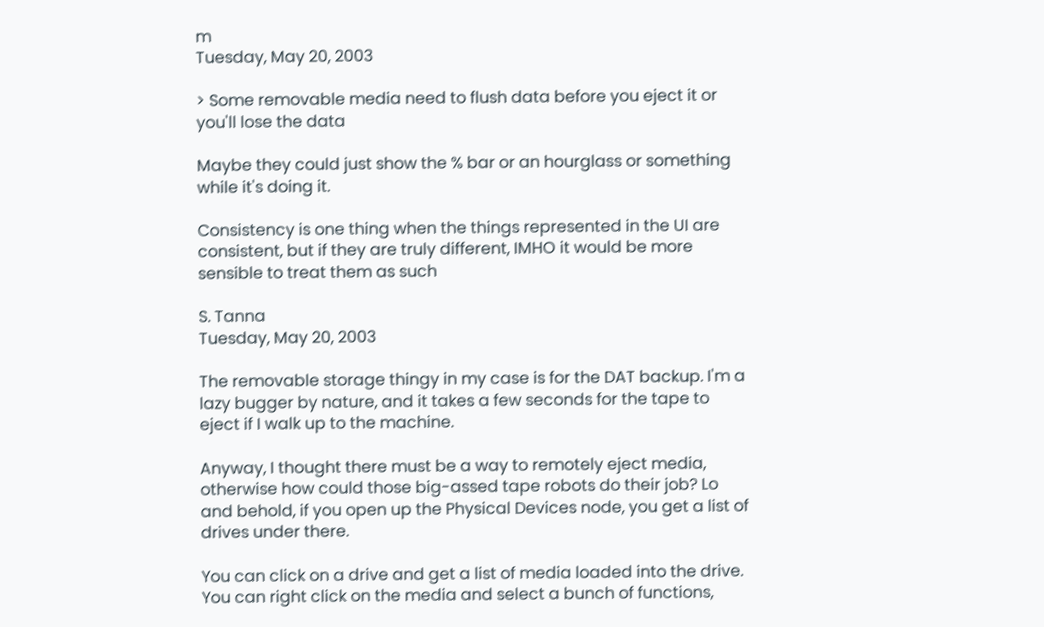m
Tuesday, May 20, 2003

> Some removable media need to flush data before you eject it or you'll lose the data

Maybe they could just show the % bar or an hourglass or something while it's doing it.

Consistency is one thing when the things represented in the UI are consistent, but if they are truly different, IMHO it would be more sensible to treat them as such

S. Tanna
Tuesday, May 20, 2003

The removable storage thingy in my case is for the DAT backup. I'm a lazy bugger by nature, and it takes a few seconds for the tape to eject if I walk up to the machine.

Anyway, I thought there must be a way to remotely eject media, otherwise how could those big-assed tape robots do their job? Lo and behold, if you open up the Physical Devices node, you get a list of drives under there.

You can click on a drive and get a list of media loaded into the drive. You can right click on the media and select a bunch of functions,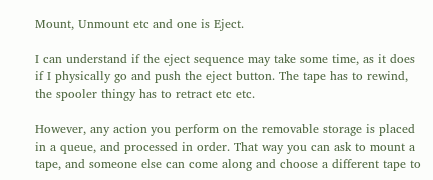Mount, Unmount etc and one is Eject.

I can understand if the eject sequence may take some time, as it does if I physically go and push the eject button. The tape has to rewind, the spooler thingy has to retract etc etc.

However, any action you perform on the removable storage is placed in a queue, and processed in order. That way you can ask to mount a tape, and someone else can come along and choose a different tape to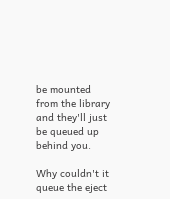be mounted from the library and they'll just be queued up behind you.

Why couldn't it queue the eject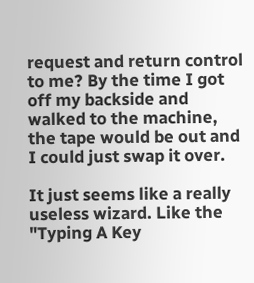request and return control to me? By the time I got off my backside and walked to the machine, the tape would be out and I could just swap it over.

It just seems like a really useless wizard. Like the "Typing A Key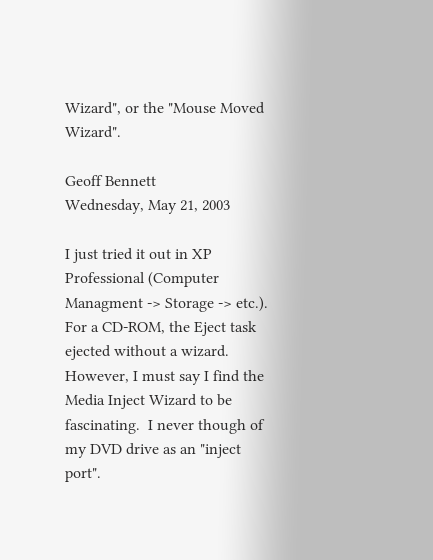Wizard", or the "Mouse Moved Wizard".

Geoff Bennett
Wednesday, May 21, 2003

I just tried it out in XP Professional (Computer Managment -> Storage -> etc.).  For a CD-ROM, the Eject task ejected without a wizard.  However, I must say I find the Media Inject Wizard to be fascinating.  I never though of my DVD drive as an "inject port".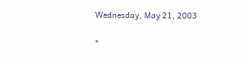Wednesday, May 21, 2003

*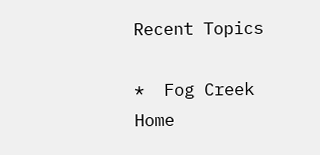Recent Topics

*  Fog Creek Home